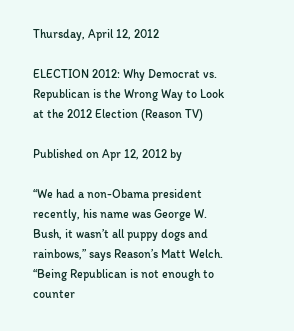Thursday, April 12, 2012

ELECTION 2012: Why Democrat vs. Republican is the Wrong Way to Look at the 2012 Election (Reason TV)

Published on Apr 12, 2012 by

“We had a non-Obama president recently, his name was George W. Bush, it wasn’t all puppy dogs and rainbows,” says Reason’s Matt Welch. “Being Republican is not enough to counter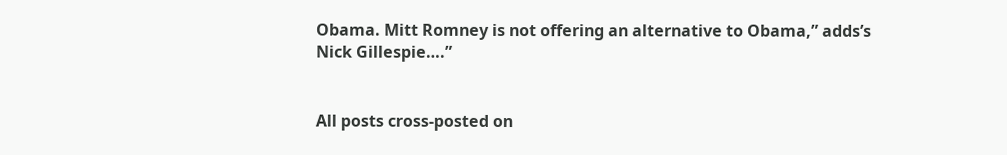Obama. Mitt Romney is not offering an alternative to Obama,” adds’s Nick Gillespie….”


All posts cross-posted on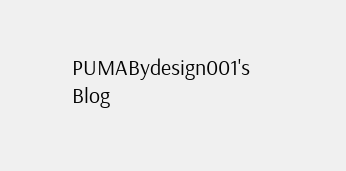PUMABydesign001's Blog